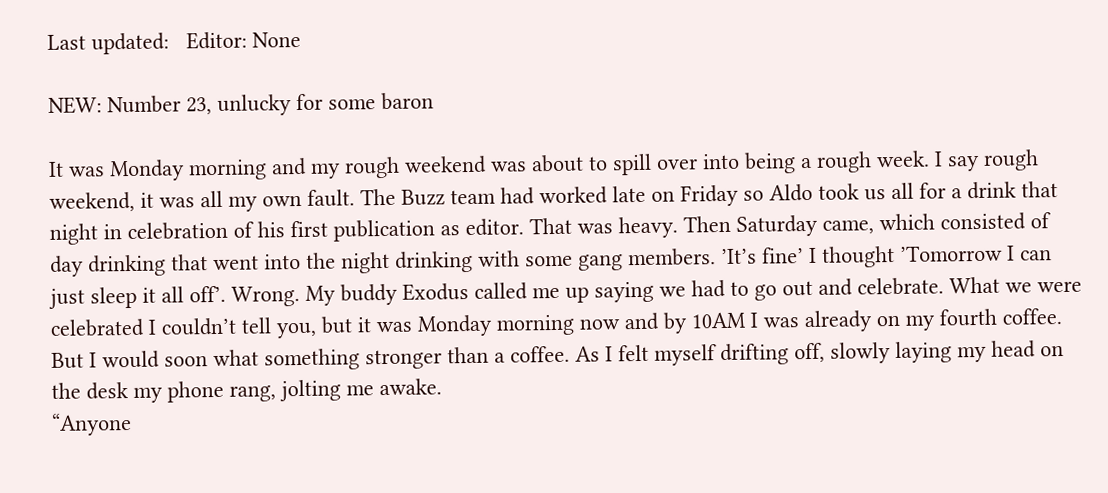Last updated:   Editor: None

NEW: Number 23, unlucky for some baron

It was Monday morning and my rough weekend was about to spill over into being a rough week. I say rough weekend, it was all my own fault. The Buzz team had worked late on Friday so Aldo took us all for a drink that night in celebration of his first publication as editor. That was heavy. Then Saturday came, which consisted of day drinking that went into the night drinking with some gang members. ’It’s fine’ I thought ’Tomorrow I can just sleep it all off’. Wrong. My buddy Exodus called me up saying we had to go out and celebrate. What we were celebrated I couldn’t tell you, but it was Monday morning now and by 10AM I was already on my fourth coffee. But I would soon what something stronger than a coffee. As I felt myself drifting off, slowly laying my head on the desk my phone rang, jolting me awake.
“Anyone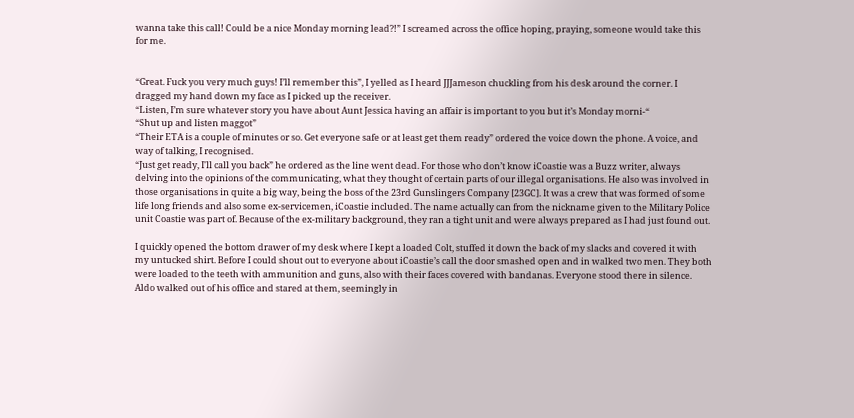wanna take this call! Could be a nice Monday morning lead?!” I screamed across the office hoping, praying, someone would take this for me.


“Great. Fuck you very much guys! I’ll remember this”, I yelled as I heard JJJameson chuckling from his desk around the corner. I dragged my hand down my face as I picked up the receiver.
“Listen, I’m sure whatever story you have about Aunt Jessica having an affair is important to you but it’s Monday morni-“
“Shut up and listen maggot”
“Their ETA is a couple of minutes or so. Get everyone safe or at least get them ready” ordered the voice down the phone. A voice, and way of talking, I recognised.
“Just get ready, I'll call you back” he ordered as the line went dead. For those who don’t know iCoastie was a Buzz writer, always delving into the opinions of the communicating, what they thought of certain parts of our illegal organisations. He also was involved in those organisations in quite a big way, being the boss of the 23rd Gunslingers Company [23GC]. It was a crew that was formed of some life long friends and also some ex-servicemen, iCoastie included. The name actually can from the nickname given to the Military Police unit Coastie was part of. Because of the ex-military background, they ran a tight unit and were always prepared as I had just found out.

I quickly opened the bottom drawer of my desk where I kept a loaded Colt, stuffed it down the back of my slacks and covered it with my untucked shirt. Before I could shout out to everyone about iCoastie’s call the door smashed open and in walked two men. They both were loaded to the teeth with ammunition and guns, also with their faces covered with bandanas. Everyone stood there in silence. Aldo walked out of his office and stared at them, seemingly in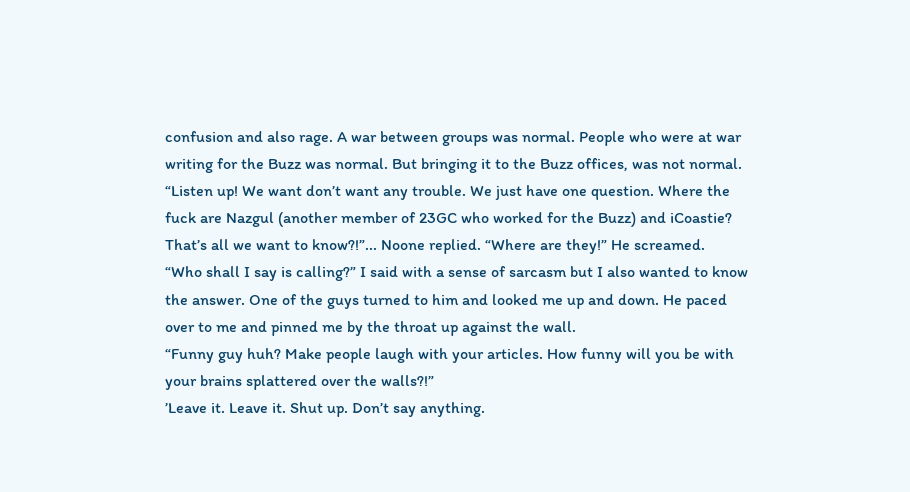confusion and also rage. A war between groups was normal. People who were at war writing for the Buzz was normal. But bringing it to the Buzz offices, was not normal.
“Listen up! We want don’t want any trouble. We just have one question. Where the fuck are Nazgul (another member of 23GC who worked for the Buzz) and iCoastie? That’s all we want to know?!”... Noone replied. “Where are they!” He screamed.
“Who shall I say is calling?” I said with a sense of sarcasm but I also wanted to know the answer. One of the guys turned to him and looked me up and down. He paced over to me and pinned me by the throat up against the wall.
“Funny guy huh? Make people laugh with your articles. How funny will you be with your brains splattered over the walls?!”
’Leave it. Leave it. Shut up. Don’t say anything.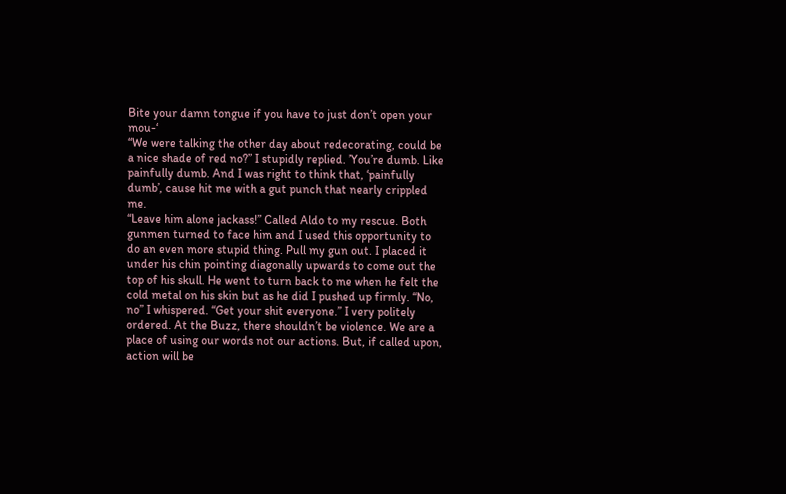Bite your damn tongue if you have to just don’t open your mou-‘
“We were talking the other day about redecorating, could be a nice shade of red no?” I stupidly replied. ’You’re dumb. Like painfully dumb. And I was right to think that, ‘painfully dumb’, cause hit me with a gut punch that nearly crippled me.
“Leave him alone jackass!” Called Aldo to my rescue. Both gunmen turned to face him and I used this opportunity to do an even more stupid thing. Pull my gun out. I placed it under his chin pointing diagonally upwards to come out the top of his skull. He went to turn back to me when he felt the cold metal on his skin but as he did I pushed up firmly. “No, no” I whispered. “Get your shit everyone.” I very politely ordered. At the Buzz, there shouldn’t be violence. We are a place of using our words not our actions. But, if called upon, action will be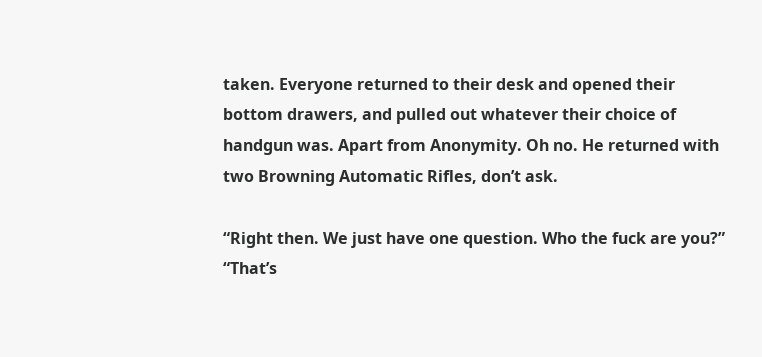taken. Everyone returned to their desk and opened their bottom drawers, and pulled out whatever their choice of handgun was. Apart from Anonymity. Oh no. He returned with two Browning Automatic Rifles, don’t ask.

“Right then. We just have one question. Who the fuck are you?”
“That’s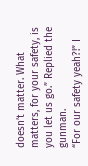doesn’t matter. What matters, for your safety, is you let us go.” Replied the gunman.
“For our safety yeah?!” I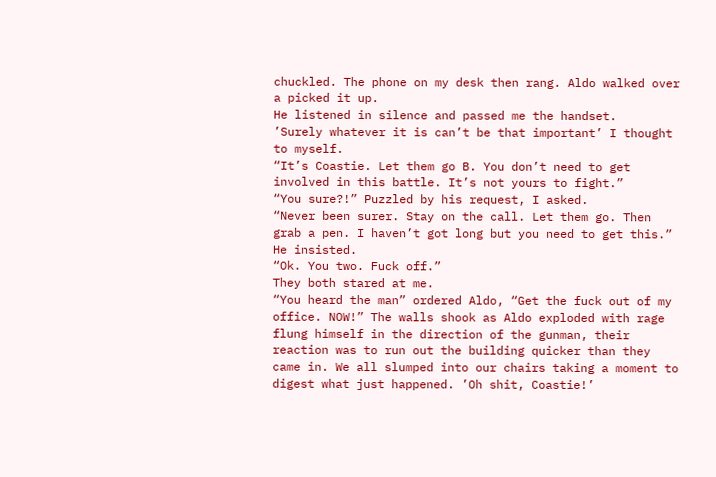chuckled. The phone on my desk then rang. Aldo walked over a picked it up.
He listened in silence and passed me the handset.
’Surely whatever it is can’t be that important’ I thought to myself.
“It’s Coastie. Let them go B. You don’t need to get involved in this battle. It’s not yours to fight.”
“You sure?!” Puzzled by his request, I asked.
“Never been surer. Stay on the call. Let them go. Then grab a pen. I haven’t got long but you need to get this.” He insisted.
“Ok. You two. Fuck off.”
They both stared at me.
“You heard the man” ordered Aldo, “Get the fuck out of my office. NOW!” The walls shook as Aldo exploded with rage flung himself in the direction of the gunman, their reaction was to run out the building quicker than they came in. We all slumped into our chairs taking a moment to digest what just happened. ’Oh shit, Coastie!’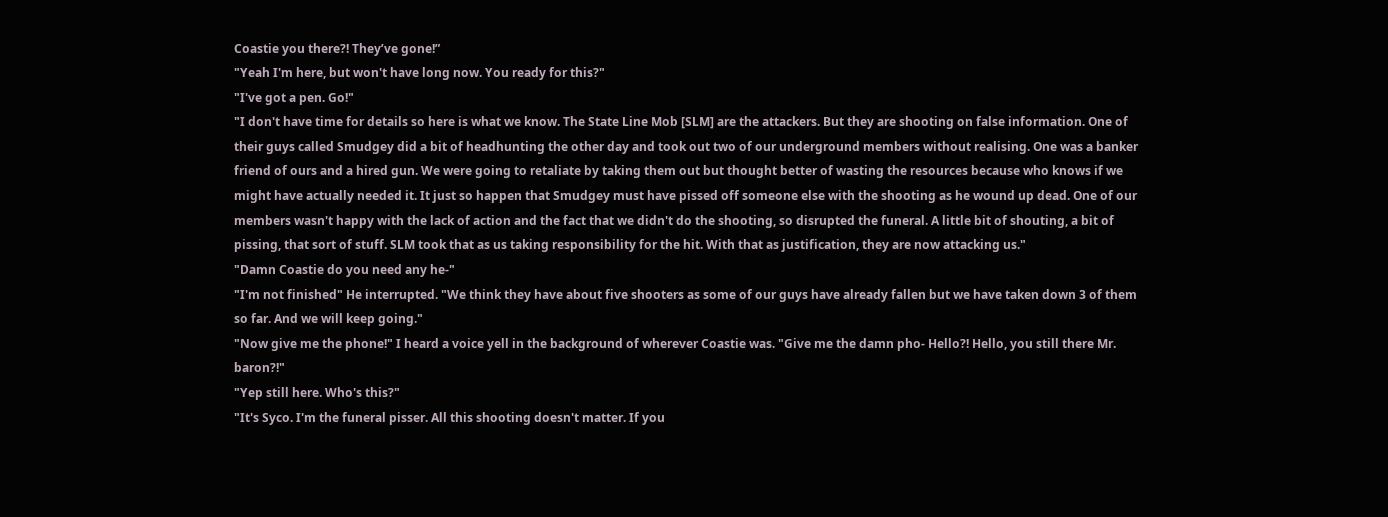Coastie you there?! They’ve gone!”
"Yeah I'm here, but won't have long now. You ready for this?"
"I've got a pen. Go!"
"I don't have time for details so here is what we know. The State Line Mob [SLM] are the attackers. But they are shooting on false information. One of their guys called Smudgey did a bit of headhunting the other day and took out two of our underground members without realising. One was a banker friend of ours and a hired gun. We were going to retaliate by taking them out but thought better of wasting the resources because who knows if we might have actually needed it. It just so happen that Smudgey must have pissed off someone else with the shooting as he wound up dead. One of our members wasn't happy with the lack of action and the fact that we didn't do the shooting, so disrupted the funeral. A little bit of shouting, a bit of pissing, that sort of stuff. SLM took that as us taking responsibility for the hit. With that as justification, they are now attacking us."
"Damn Coastie do you need any he-"
"I'm not finished" He interrupted. "We think they have about five shooters as some of our guys have already fallen but we have taken down 3 of them so far. And we will keep going."
"Now give me the phone!" I heard a voice yell in the background of wherever Coastie was. "Give me the damn pho- Hello?! Hello, you still there Mr. baron?!"
"Yep still here. Who's this?"
"It's Syco. I'm the funeral pisser. All this shooting doesn't matter. If you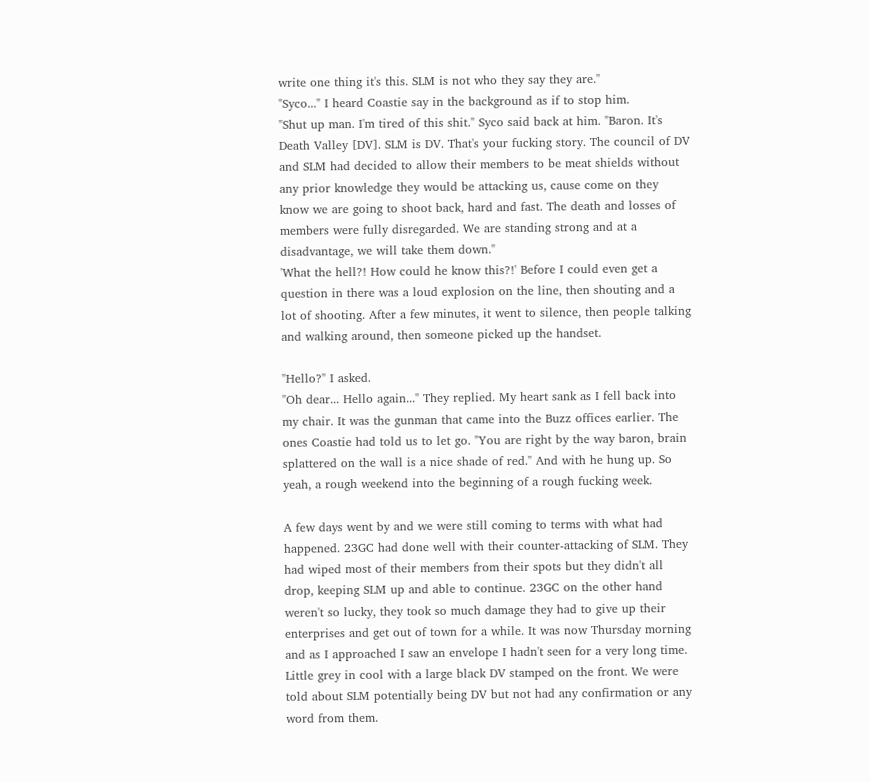write one thing it's this. SLM is not who they say they are."
"Syco..." I heard Coastie say in the background as if to stop him.
"Shut up man. I'm tired of this shit." Syco said back at him. "Baron. It's Death Valley [DV]. SLM is DV. That's your fucking story. The council of DV and SLM had decided to allow their members to be meat shields without any prior knowledge they would be attacking us, cause come on they know we are going to shoot back, hard and fast. The death and losses of members were fully disregarded. We are standing strong and at a disadvantage, we will take them down."
'What the hell?! How could he know this?!' Before I could even get a question in there was a loud explosion on the line, then shouting and a lot of shooting. After a few minutes, it went to silence, then people talking and walking around, then someone picked up the handset.

"Hello?" I asked.
"Oh dear... Hello again..." They replied. My heart sank as I fell back into my chair. It was the gunman that came into the Buzz offices earlier. The ones Coastie had told us to let go. "You are right by the way baron, brain splattered on the wall is a nice shade of red." And with he hung up. So yeah, a rough weekend into the beginning of a rough fucking week.

A few days went by and we were still coming to terms with what had happened. 23GC had done well with their counter-attacking of SLM. They had wiped most of their members from their spots but they didn't all drop, keeping SLM up and able to continue. 23GC on the other hand weren't so lucky, they took so much damage they had to give up their enterprises and get out of town for a while. It was now Thursday morning and as I approached I saw an envelope I hadn't seen for a very long time. Little grey in cool with a large black DV stamped on the front. We were told about SLM potentially being DV but not had any confirmation or any word from them.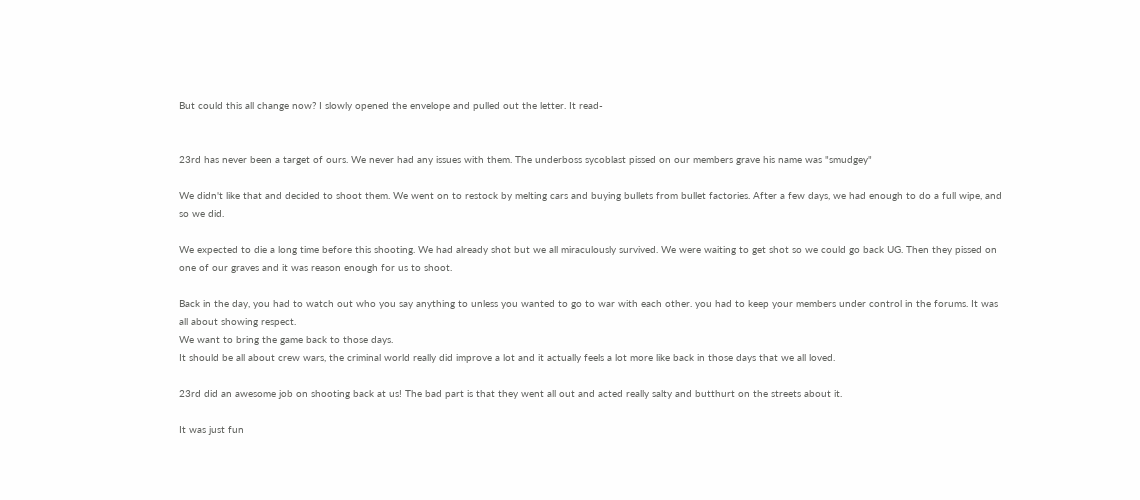But could this all change now? I slowly opened the envelope and pulled out the letter. It read-


23rd has never been a target of ours. We never had any issues with them. The underboss sycoblast pissed on our members grave his name was "smudgey"

We didn't like that and decided to shoot them. We went on to restock by melting cars and buying bullets from bullet factories. After a few days, we had enough to do a full wipe, and so we did.

We expected to die a long time before this shooting. We had already shot but we all miraculously survived. We were waiting to get shot so we could go back UG. Then they pissed on one of our graves and it was reason enough for us to shoot.

Back in the day, you had to watch out who you say anything to unless you wanted to go to war with each other. you had to keep your members under control in the forums. It was all about showing respect.
We want to bring the game back to those days.
It should be all about crew wars, the criminal world really did improve a lot and it actually feels a lot more like back in those days that we all loved.

23rd did an awesome job on shooting back at us! The bad part is that they went all out and acted really salty and butthurt on the streets about it.

It was just fun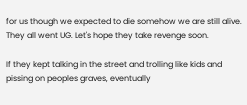for us though we expected to die somehow we are still alive. They all went UG. Let's hope they take revenge soon.

If they kept talking in the street and trolling like kids and pissing on peoples graves, eventually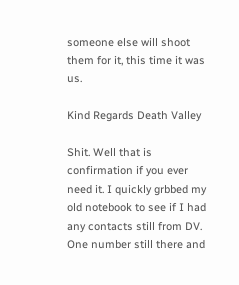someone else will shoot them for it, this time it was us.

Kind Regards Death Valley

Shit. Well that is confirmation if you ever need it. I quickly grbbed my old notebook to see if I had any contacts still from DV. One number still there and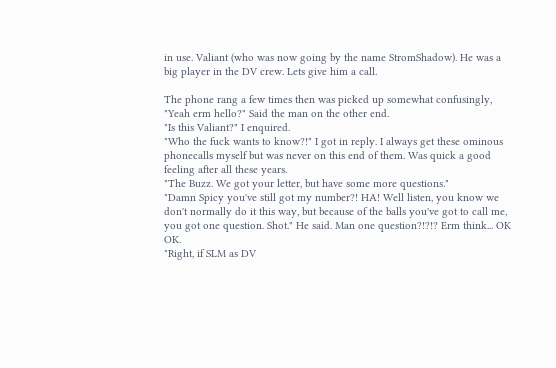in use. Valiant (who was now going by the name StromShadow). He was a big player in the DV crew. Lets give him a call.

The phone rang a few times then was picked up somewhat confusingly,
"Yeah erm hello?" Said the man on the other end.
"Is this Valiant?" I enquired.
"Who the fuck wants to know?!" I got in reply. I always get these ominous phonecalls myself but was never on this end of them. Was quick a good feeling after all these years.
"The Buzz. We got your letter, but have some more questions."
"Damn Spicy you've still got my number?! HA! Well listen, you know we don't normally do it this way, but because of the balls you've got to call me, you got one question. Shot." He said. Man one question?!?!? Erm think... OK OK.
"Right, if SLM as DV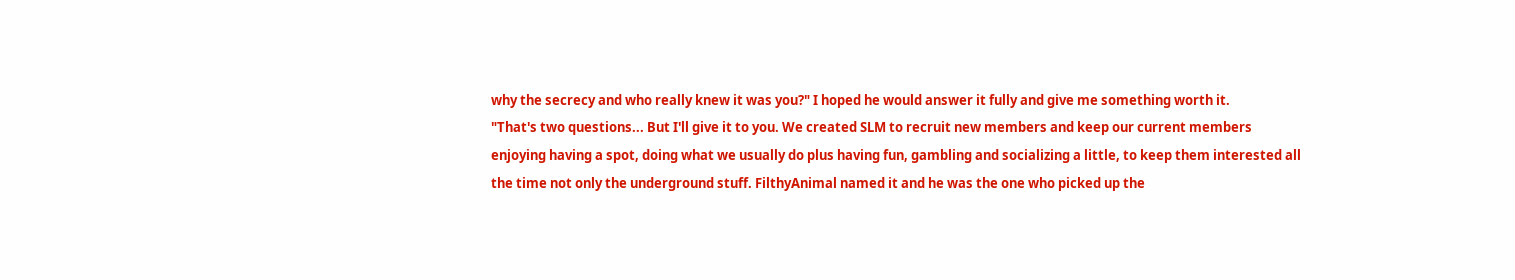why the secrecy and who really knew it was you?" I hoped he would answer it fully and give me something worth it.
"That's two questions... But I'll give it to you. We created SLM to recruit new members and keep our current members enjoying having a spot, doing what we usually do plus having fun, gambling and socializing a little, to keep them interested all the time not only the underground stuff. FilthyAnimal named it and he was the one who picked up the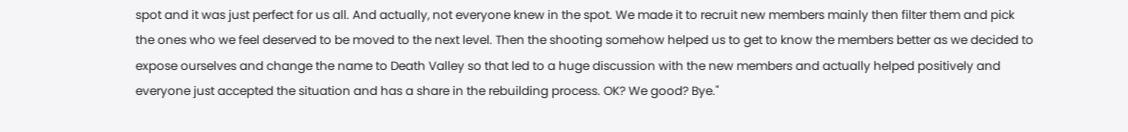spot and it was just perfect for us all. And actually, not everyone knew in the spot. We made it to recruit new members mainly then filter them and pick the ones who we feel deserved to be moved to the next level. Then the shooting somehow helped us to get to know the members better as we decided to expose ourselves and change the name to Death Valley so that led to a huge discussion with the new members and actually helped positively and everyone just accepted the situation and has a share in the rebuilding process. OK? We good? Bye."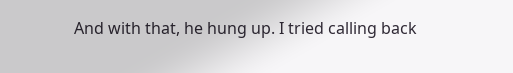And with that, he hung up. I tried calling back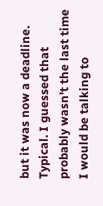but it was now a deadline. Typical. I guessed that probably wasn't the last time I would be talking to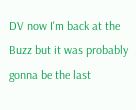DV now I'm back at the Buzz but it was probably gonna be the last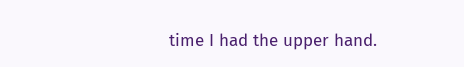time I had the upper hand.